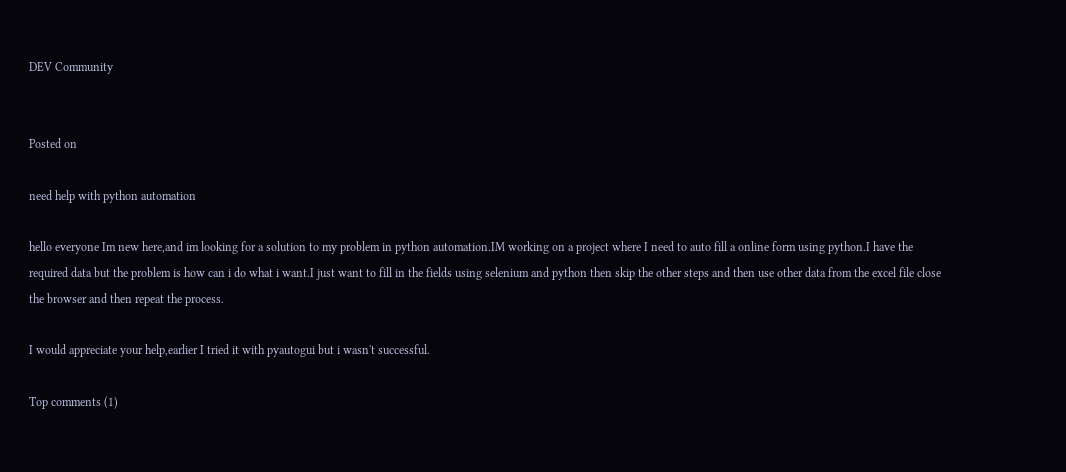DEV Community


Posted on

need help with python automation

hello everyone Im new here,and im looking for a solution to my problem in python automation.IM working on a project where I need to auto fill a online form using python.I have the required data but the problem is how can i do what i want.I just want to fill in the fields using selenium and python then skip the other steps and then use other data from the excel file close the browser and then repeat the process.

I would appreciate your help,earlier I tried it with pyautogui but i wasn't successful.

Top comments (1)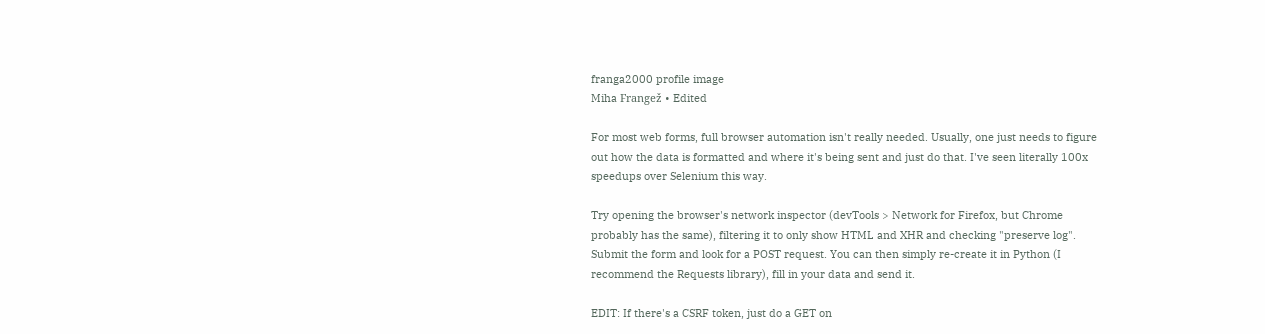franga2000 profile image
Miha Frangež • Edited

For most web forms, full browser automation isn't really needed. Usually, one just needs to figure out how the data is formatted and where it's being sent and just do that. I've seen literally 100x speedups over Selenium this way.

Try opening the browser's network inspector (devTools > Network for Firefox, but Chrome probably has the same), filtering it to only show HTML and XHR and checking "preserve log". Submit the form and look for a POST request. You can then simply re-create it in Python (I recommend the Requests library), fill in your data and send it.

EDIT: If there's a CSRF token, just do a GET on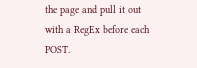the page and pull it out with a RegEx before each POST.